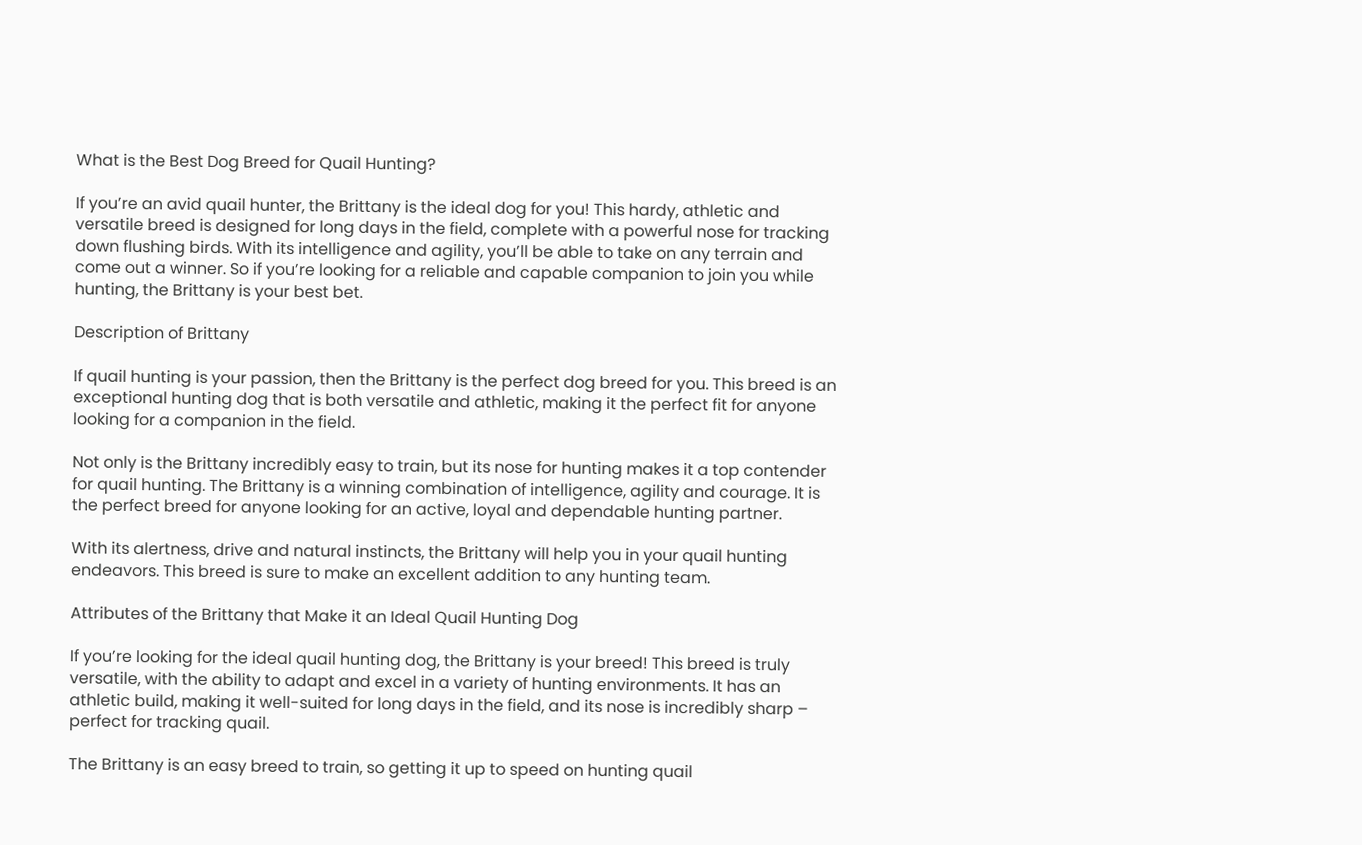What is the Best Dog Breed for Quail Hunting?

If you’re an avid quail hunter, the Brittany is the ideal dog for you! This hardy, athletic and versatile breed is designed for long days in the field, complete with a powerful nose for tracking down flushing birds. With its intelligence and agility, you’ll be able to take on any terrain and come out a winner. So if you’re looking for a reliable and capable companion to join you while hunting, the Brittany is your best bet.

Description of Brittany

If quail hunting is your passion, then the Brittany is the perfect dog breed for you. This breed is an exceptional hunting dog that is both versatile and athletic, making it the perfect fit for anyone looking for a companion in the field.

Not only is the Brittany incredibly easy to train, but its nose for hunting makes it a top contender for quail hunting. The Brittany is a winning combination of intelligence, agility and courage. It is the perfect breed for anyone looking for an active, loyal and dependable hunting partner.

With its alertness, drive and natural instincts, the Brittany will help you in your quail hunting endeavors. This breed is sure to make an excellent addition to any hunting team.

Attributes of the Brittany that Make it an Ideal Quail Hunting Dog

If you’re looking for the ideal quail hunting dog, the Brittany is your breed! This breed is truly versatile, with the ability to adapt and excel in a variety of hunting environments. It has an athletic build, making it well-suited for long days in the field, and its nose is incredibly sharp – perfect for tracking quail.

The Brittany is an easy breed to train, so getting it up to speed on hunting quail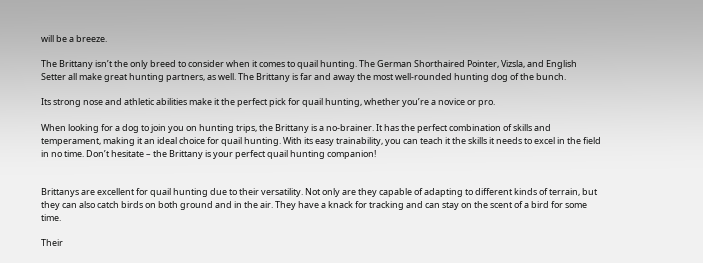will be a breeze.

The Brittany isn’t the only breed to consider when it comes to quail hunting. The German Shorthaired Pointer, Vizsla, and English Setter all make great hunting partners, as well. The Brittany is far and away the most well-rounded hunting dog of the bunch.

Its strong nose and athletic abilities make it the perfect pick for quail hunting, whether you’re a novice or pro.

When looking for a dog to join you on hunting trips, the Brittany is a no-brainer. It has the perfect combination of skills and temperament, making it an ideal choice for quail hunting. With its easy trainability, you can teach it the skills it needs to excel in the field in no time. Don’t hesitate – the Brittany is your perfect quail hunting companion!


Brittanys are excellent for quail hunting due to their versatility. Not only are they capable of adapting to different kinds of terrain, but they can also catch birds on both ground and in the air. They have a knack for tracking and can stay on the scent of a bird for some time.

Their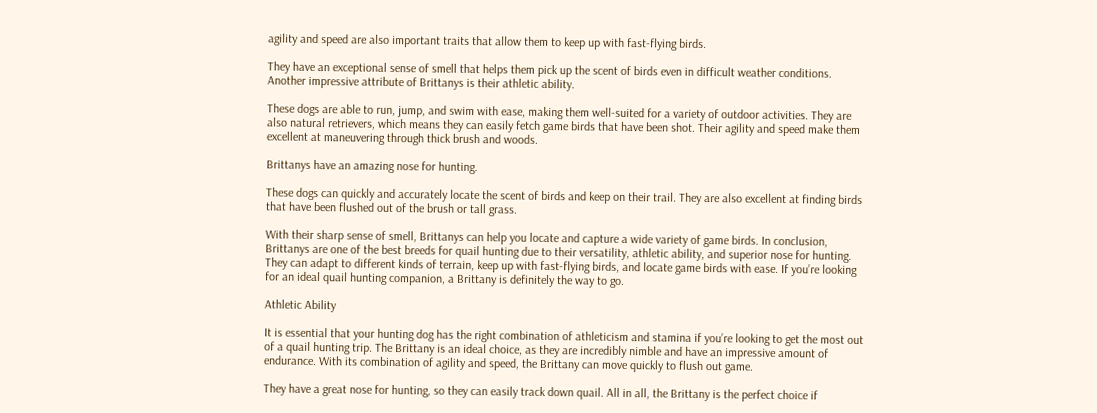agility and speed are also important traits that allow them to keep up with fast-flying birds.

They have an exceptional sense of smell that helps them pick up the scent of birds even in difficult weather conditions. Another impressive attribute of Brittanys is their athletic ability.

These dogs are able to run, jump, and swim with ease, making them well-suited for a variety of outdoor activities. They are also natural retrievers, which means they can easily fetch game birds that have been shot. Their agility and speed make them excellent at maneuvering through thick brush and woods.

Brittanys have an amazing nose for hunting.

These dogs can quickly and accurately locate the scent of birds and keep on their trail. They are also excellent at finding birds that have been flushed out of the brush or tall grass.

With their sharp sense of smell, Brittanys can help you locate and capture a wide variety of game birds. In conclusion, Brittanys are one of the best breeds for quail hunting due to their versatility, athletic ability, and superior nose for hunting. They can adapt to different kinds of terrain, keep up with fast-flying birds, and locate game birds with ease. If you’re looking for an ideal quail hunting companion, a Brittany is definitely the way to go.

Athletic Ability

It is essential that your hunting dog has the right combination of athleticism and stamina if you’re looking to get the most out of a quail hunting trip. The Brittany is an ideal choice, as they are incredibly nimble and have an impressive amount of endurance. With its combination of agility and speed, the Brittany can move quickly to flush out game.

They have a great nose for hunting, so they can easily track down quail. All in all, the Brittany is the perfect choice if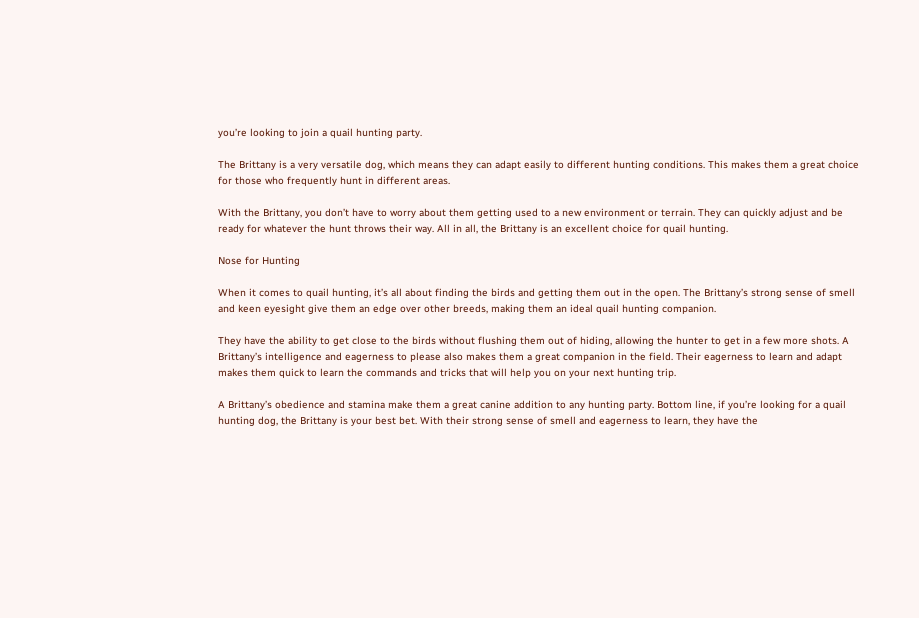you’re looking to join a quail hunting party.

The Brittany is a very versatile dog, which means they can adapt easily to different hunting conditions. This makes them a great choice for those who frequently hunt in different areas.

With the Brittany, you don’t have to worry about them getting used to a new environment or terrain. They can quickly adjust and be ready for whatever the hunt throws their way. All in all, the Brittany is an excellent choice for quail hunting.

Nose for Hunting

When it comes to quail hunting, it’s all about finding the birds and getting them out in the open. The Brittany’s strong sense of smell and keen eyesight give them an edge over other breeds, making them an ideal quail hunting companion.

They have the ability to get close to the birds without flushing them out of hiding, allowing the hunter to get in a few more shots. A Brittany’s intelligence and eagerness to please also makes them a great companion in the field. Their eagerness to learn and adapt makes them quick to learn the commands and tricks that will help you on your next hunting trip.

A Brittany’s obedience and stamina make them a great canine addition to any hunting party. Bottom line, if you’re looking for a quail hunting dog, the Brittany is your best bet. With their strong sense of smell and eagerness to learn, they have the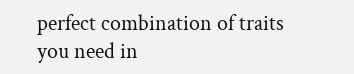perfect combination of traits you need in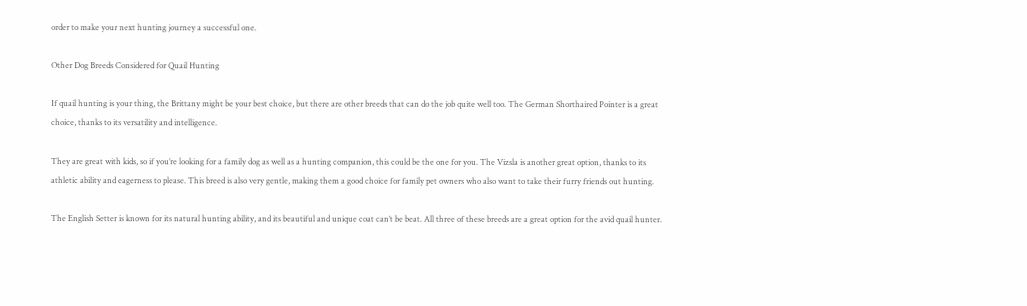order to make your next hunting journey a successful one.

Other Dog Breeds Considered for Quail Hunting

If quail hunting is your thing, the Brittany might be your best choice, but there are other breeds that can do the job quite well too. The German Shorthaired Pointer is a great choice, thanks to its versatility and intelligence.

They are great with kids, so if you’re looking for a family dog as well as a hunting companion, this could be the one for you. The Vizsla is another great option, thanks to its athletic ability and eagerness to please. This breed is also very gentle, making them a good choice for family pet owners who also want to take their furry friends out hunting.

The English Setter is known for its natural hunting ability, and its beautiful and unique coat can’t be beat. All three of these breeds are a great option for the avid quail hunter.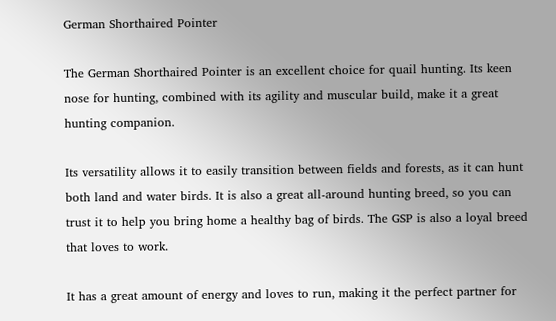German Shorthaired Pointer

The German Shorthaired Pointer is an excellent choice for quail hunting. Its keen nose for hunting, combined with its agility and muscular build, make it a great hunting companion.

Its versatility allows it to easily transition between fields and forests, as it can hunt both land and water birds. It is also a great all-around hunting breed, so you can trust it to help you bring home a healthy bag of birds. The GSP is also a loyal breed that loves to work.

It has a great amount of energy and loves to run, making it the perfect partner for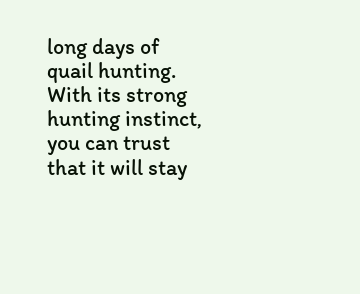long days of quail hunting. With its strong hunting instinct, you can trust that it will stay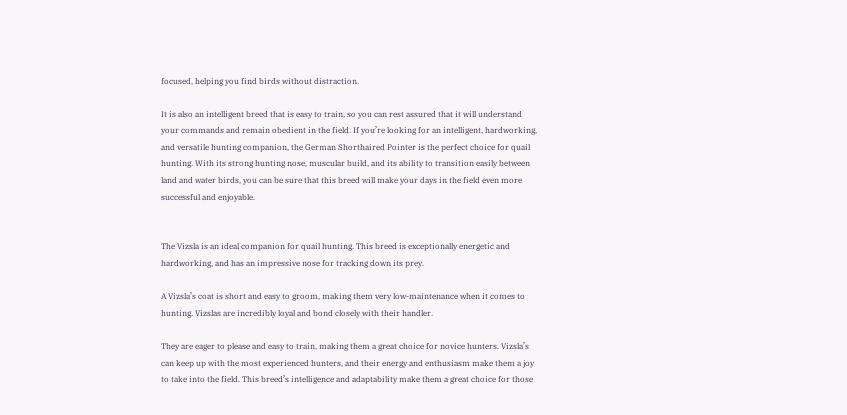focused, helping you find birds without distraction.

It is also an intelligent breed that is easy to train, so you can rest assured that it will understand your commands and remain obedient in the field. If you’re looking for an intelligent, hardworking, and versatile hunting companion, the German Shorthaired Pointer is the perfect choice for quail hunting. With its strong hunting nose, muscular build, and its ability to transition easily between land and water birds, you can be sure that this breed will make your days in the field even more successful and enjoyable.


The Vizsla is an ideal companion for quail hunting. This breed is exceptionally energetic and hardworking, and has an impressive nose for tracking down its prey.

A Vizsla’s coat is short and easy to groom, making them very low-maintenance when it comes to hunting. Vizslas are incredibly loyal and bond closely with their handler.

They are eager to please and easy to train, making them a great choice for novice hunters. Vizsla’s can keep up with the most experienced hunters, and their energy and enthusiasm make them a joy to take into the field. This breed’s intelligence and adaptability make them a great choice for those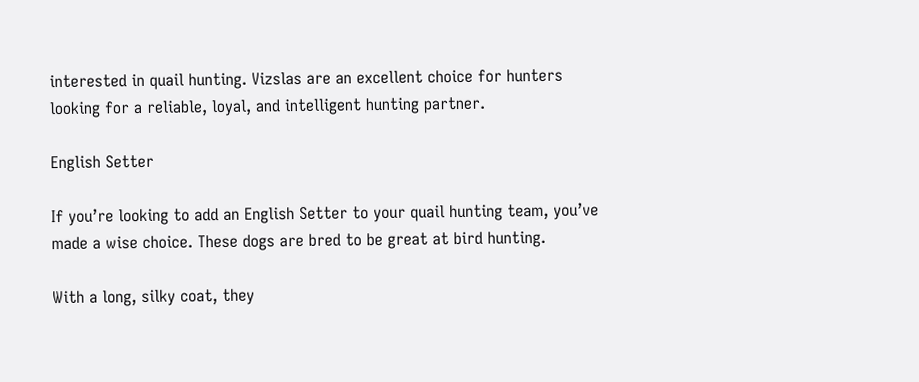interested in quail hunting. Vizslas are an excellent choice for hunters looking for a reliable, loyal, and intelligent hunting partner.

English Setter

If you’re looking to add an English Setter to your quail hunting team, you’ve made a wise choice. These dogs are bred to be great at bird hunting.

With a long, silky coat, they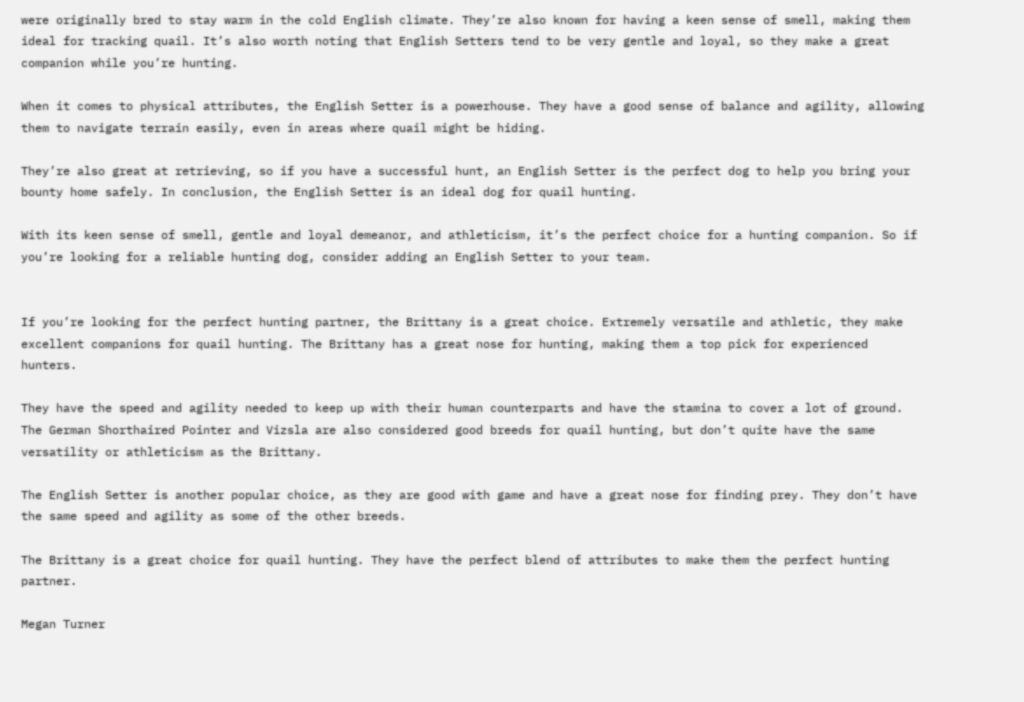were originally bred to stay warm in the cold English climate. They’re also known for having a keen sense of smell, making them ideal for tracking quail. It’s also worth noting that English Setters tend to be very gentle and loyal, so they make a great companion while you’re hunting.

When it comes to physical attributes, the English Setter is a powerhouse. They have a good sense of balance and agility, allowing them to navigate terrain easily, even in areas where quail might be hiding.

They’re also great at retrieving, so if you have a successful hunt, an English Setter is the perfect dog to help you bring your bounty home safely. In conclusion, the English Setter is an ideal dog for quail hunting.

With its keen sense of smell, gentle and loyal demeanor, and athleticism, it’s the perfect choice for a hunting companion. So if you’re looking for a reliable hunting dog, consider adding an English Setter to your team.


If you’re looking for the perfect hunting partner, the Brittany is a great choice. Extremely versatile and athletic, they make excellent companions for quail hunting. The Brittany has a great nose for hunting, making them a top pick for experienced hunters.

They have the speed and agility needed to keep up with their human counterparts and have the stamina to cover a lot of ground. The German Shorthaired Pointer and Vizsla are also considered good breeds for quail hunting, but don’t quite have the same versatility or athleticism as the Brittany.

The English Setter is another popular choice, as they are good with game and have a great nose for finding prey. They don’t have the same speed and agility as some of the other breeds.

The Brittany is a great choice for quail hunting. They have the perfect blend of attributes to make them the perfect hunting partner.

Megan Turner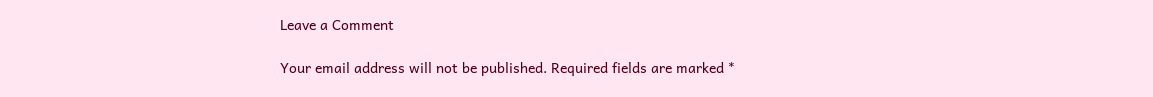Leave a Comment

Your email address will not be published. Required fields are marked *